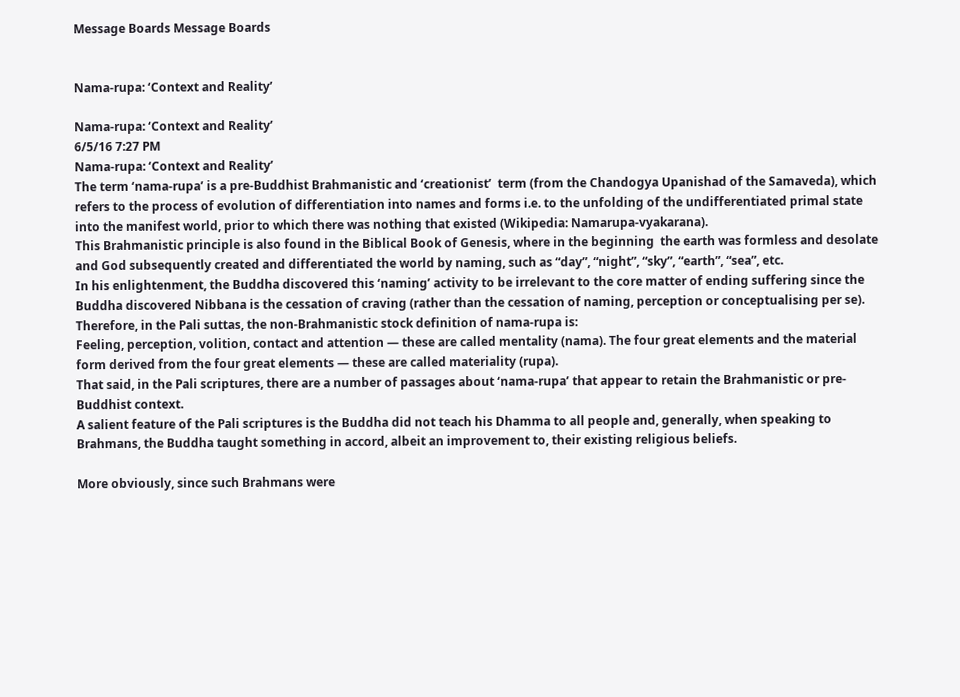Message Boards Message Boards


Nama-rupa: ‘Context and Reality’

Nama-rupa: ‘Context and Reality’
6/5/16 7:27 PM
Nama-rupa: ‘Context and Reality’
The term ‘nama-rupa’ is a pre-Buddhist Brahmanistic and ‘creationist’  term (from the Chandogya Upanishad of the Samaveda), which refers to the process of evolution of differentiation into names and forms i.e. to the unfolding of the undifferentiated primal state into the manifest world, prior to which there was nothing that existed (Wikipedia: Namarupa-vyakarana).
This Brahmanistic principle is also found in the Biblical Book of Genesis, where in the beginning  the earth was formless and desolate and God subsequently created and differentiated the world by naming, such as “day”, “night”, “sky”, “earth”, “sea”, etc.
In his enlightenment, the Buddha discovered this ‘naming’ activity to be irrelevant to the core matter of ending suffering since the Buddha discovered Nibbana is the cessation of craving (rather than the cessation of naming, perception or conceptualising per se).
Therefore, in the Pali suttas, the non-Brahmanistic stock definition of nama-rupa is:
Feeling, perception, volition, contact and attention — these are called mentality (nama). The four great elements and the material form derived from the four great elements — these are called materiality (rupa).
That said, in the Pali scriptures, there are a number of passages about ‘nama-rupa’ that appear to retain the Brahmanistic or pre-Buddhist context.
A salient feature of the Pali scriptures is the Buddha did not teach his Dhamma to all people and, generally, when speaking to Brahmans, the Buddha taught something in accord, albeit an improvement to, their existing religious beliefs.

More obviously, since such Brahmans were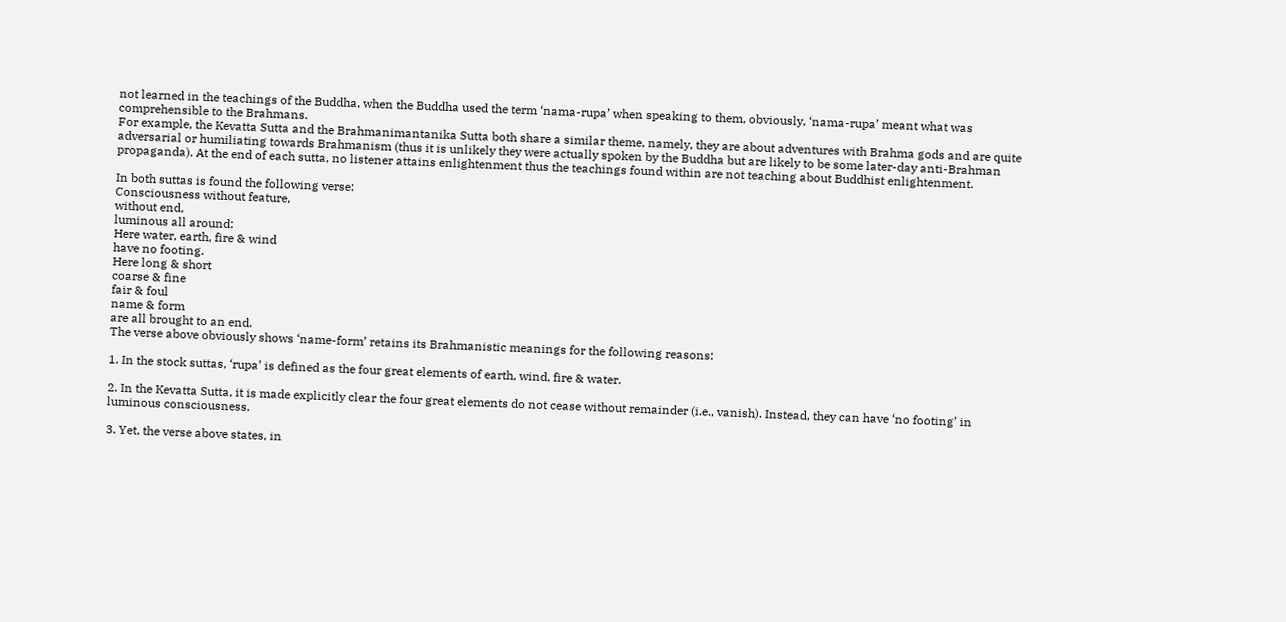not learned in the teachings of the Buddha, when the Buddha used the term ‘nama-rupa’ when speaking to them, obviously, ‘nama-rupa’ meant what was comprehensible to the Brahmans.
For example, the Kevatta Sutta and the Brahmanimantanika Sutta both share a similar theme, namely, they are about adventures with Brahma gods and are quite adversarial or humiliating towards Brahmanism (thus it is unlikely they were actually spoken by the Buddha but are likely to be some later-day anti-Brahman propaganda). At the end of each sutta, no listener attains enlightenment thus the teachings found within are not teaching about Buddhist enlightenment.

In both suttas is found the following verse:
Consciousness without feature,
without end,
luminous all around:
Here water, earth, fire & wind
have no footing.
Here long & short
coarse & fine
fair & foul
name & form
are all brought to an end.
The verse above obviously shows ‘name-form’ retains its Brahmanistic meanings for the following reasons:

1. In the stock suttas, ‘rupa’ is defined as the four great elements of earth, wind, fire & water.

2. In the Kevatta Sutta, it is made explicitly clear the four great elements do not cease without remainder (i.e., vanish). Instead, they can have ‘no footing’ in luminous consciousness.

3. Yet, the verse above states, in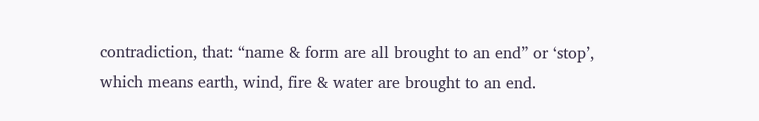contradiction, that: “name & form are all brought to an end” or ‘stop’, which means earth, wind, fire & water are brought to an end.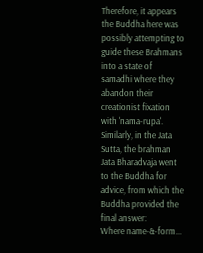Therefore, it appears the Buddha here was possibly attempting to guide these Brahmans into a state of samadhi where they abandon their creationist fixation with 'nama-rupa'.
Similarly, in the Jata Sutta, the brahman Jata Bharadvaja went to the Buddha for advice, from which the Buddha provided the final answer:
Where name-&-form...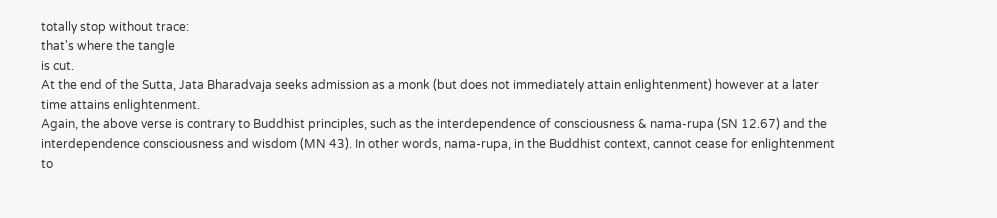totally stop without trace:
that's where the tangle
is cut.
At the end of the Sutta, Jata Bharadvaja seeks admission as a monk (but does not immediately attain enlightenment) however at a later time attains enlightenment.
Again, the above verse is contrary to Buddhist principles, such as the interdependence of consciousness & nama-rupa (SN 12.67) and the interdependence consciousness and wisdom (MN 43). In other words, nama-rupa, in the Buddhist context, cannot cease for enlightenment to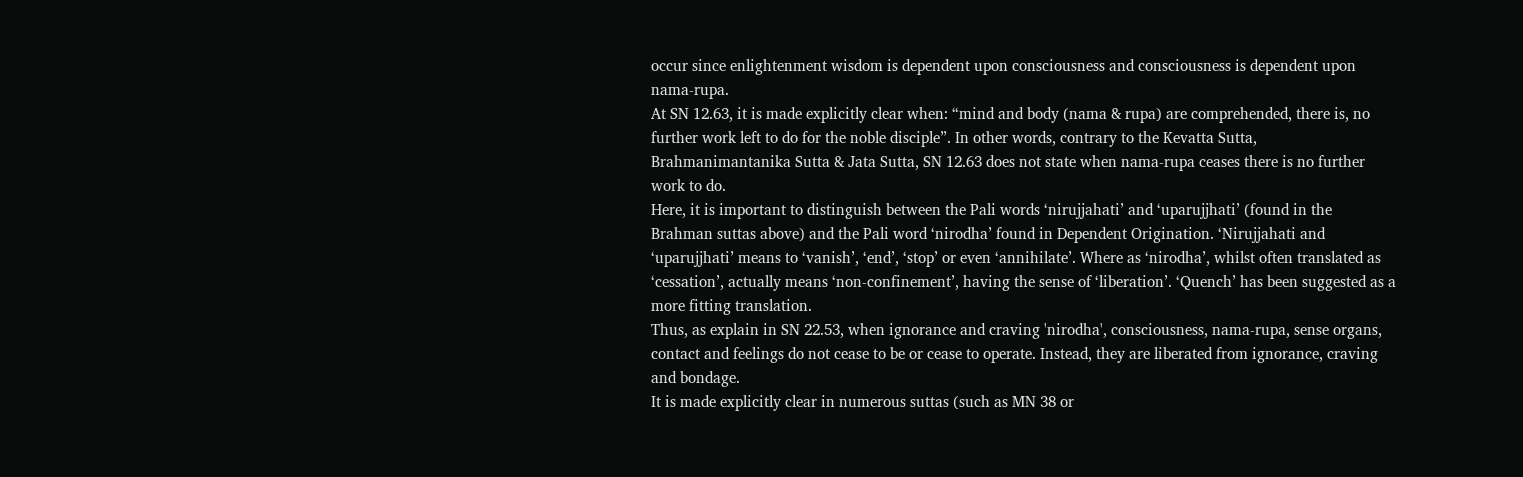occur since enlightenment wisdom is dependent upon consciousness and consciousness is dependent upon nama-rupa.
At SN 12.63, it is made explicitly clear when: “mind and body (nama & rupa) are comprehended, there is, no further work left to do for the noble disciple”. In other words, contrary to the Kevatta Sutta, Brahmanimantanika Sutta & Jata Sutta, SN 12.63 does not state when nama-rupa ceases there is no further work to do.
Here, it is important to distinguish between the Pali words ‘nirujjahati’ and ‘uparujjhati’ (found in the Brahman suttas above) and the Pali word ‘nirodha’ found in Dependent Origination. ‘Nirujjahati and ‘uparujjhati’ means to ‘vanish’, ‘end’, ‘stop’ or even ‘annihilate’. Where as ‘nirodha’, whilst often translated as ‘cessation’, actually means ‘non-confinement’, having the sense of ‘liberation’. ‘Quench’ has been suggested as a more fitting translation.
Thus, as explain in SN 22.53, when ignorance and craving 'nirodha', consciousness, nama-rupa, sense organs, contact and feelings do not cease to be or cease to operate. Instead, they are liberated from ignorance, craving and bondage.
It is made explicitly clear in numerous suttas (such as MN 38 or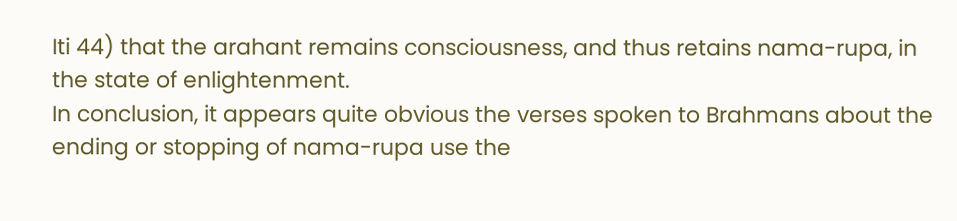Iti 44) that the arahant remains consciousness, and thus retains nama-rupa, in the state of enlightenment.
In conclusion, it appears quite obvious the verses spoken to Brahmans about the ending or stopping of nama-rupa use the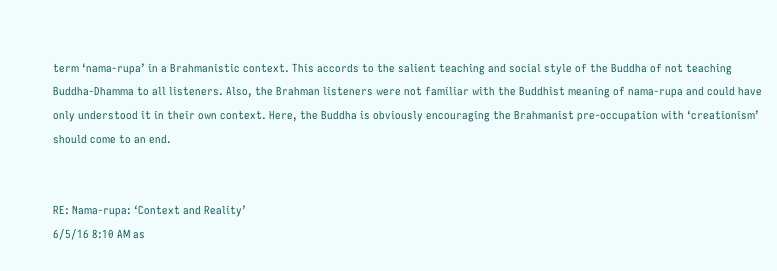term ‘nama-rupa’ in a Brahmanistic context. This accords to the salient teaching and social style of the Buddha of not teaching Buddha-Dhamma to all listeners. Also, the Brahman listeners were not familiar with the Buddhist meaning of nama-rupa and could have only understood it in their own context. Here, the Buddha is obviously encouraging the Brahmanist pre-occupation with ‘creationism’ should come to an end.


RE: Nama-rupa: ‘Context and Reality’
6/5/16 8:10 AM as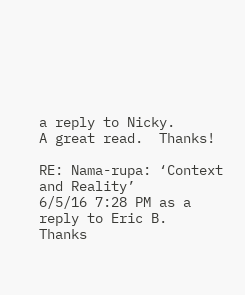a reply to Nicky.
A great read.  Thanks!

RE: Nama-rupa: ‘Context and Reality’
6/5/16 7:28 PM as a reply to Eric B.
Thanks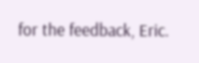for the feedback, Eric.